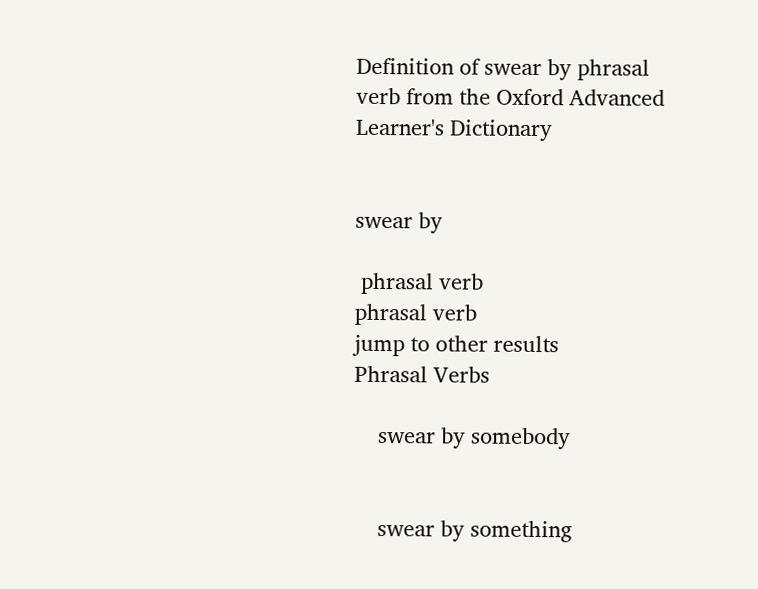Definition of swear by phrasal verb from the Oxford Advanced Learner's Dictionary


swear by

 phrasal verb
phrasal verb
jump to other results
Phrasal Verbs

    swear by somebody


    swear by something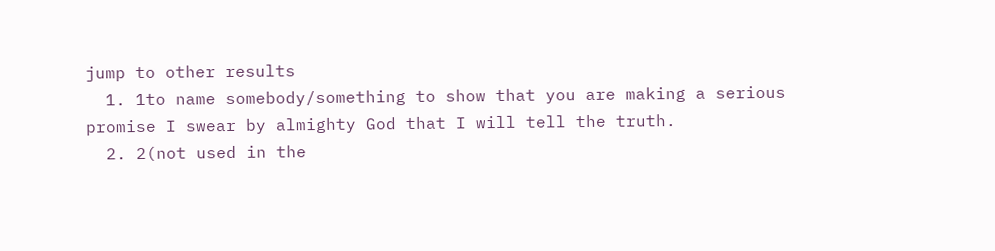jump to other results
  1. 1to name somebody/something to show that you are making a serious promise I swear by almighty God that I will tell the truth.
  2. 2(not used in the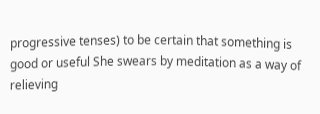progressive tenses) to be certain that something is good or useful She swears by meditation as a way of relieving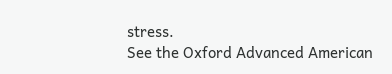stress.
See the Oxford Advanced American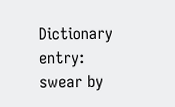Dictionary entry: swear by